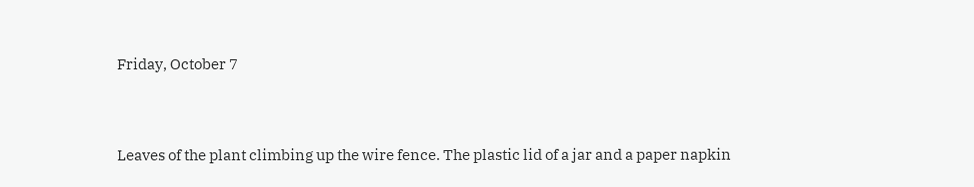Friday, October 7


Leaves of the plant climbing up the wire fence. The plastic lid of a jar and a paper napkin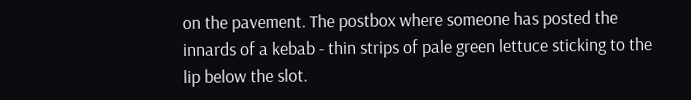on the pavement. The postbox where someone has posted the innards of a kebab - thin strips of pale green lettuce sticking to the lip below the slot.